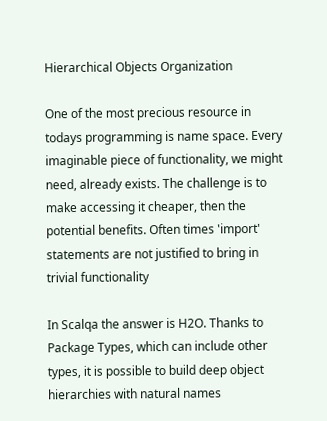Hierarchical Objects Organization

One of the most precious resource in todays programming is name space. Every imaginable piece of functionality, we might need, already exists. The challenge is to make accessing it cheaper, then the potential benefits. Often times 'import' statements are not justified to bring in trivial functionality

In Scalqa the answer is H2O. Thanks to Package Types, which can include other types, it is possible to build deep object hierarchies with natural names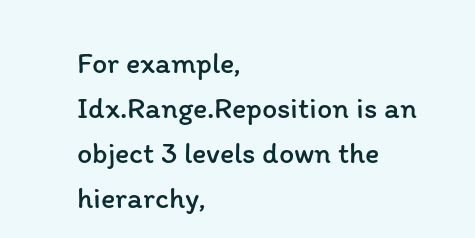For example, Idx.Range.Reposition is an object 3 levels down the hierarchy,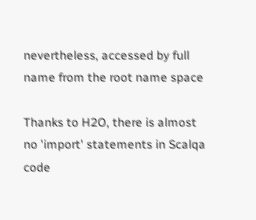nevertheless, accessed by full name from the root name space

Thanks to H2O, there is almost no 'import' statements in Scalqa code